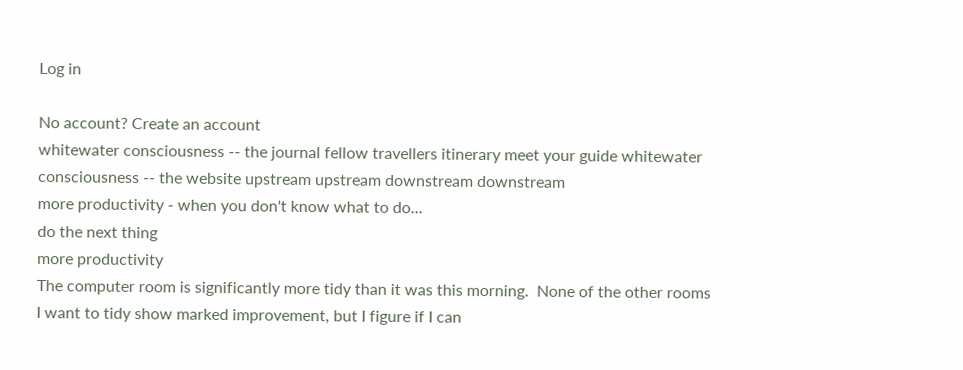Log in

No account? Create an account
whitewater consciousness -- the journal fellow travellers itinerary meet your guide whitewater consciousness -- the website upstream upstream downstream downstream
more productivity - when you don't know what to do...
do the next thing
more productivity
The computer room is significantly more tidy than it was this morning.  None of the other rooms I want to tidy show marked improvement, but I figure if I can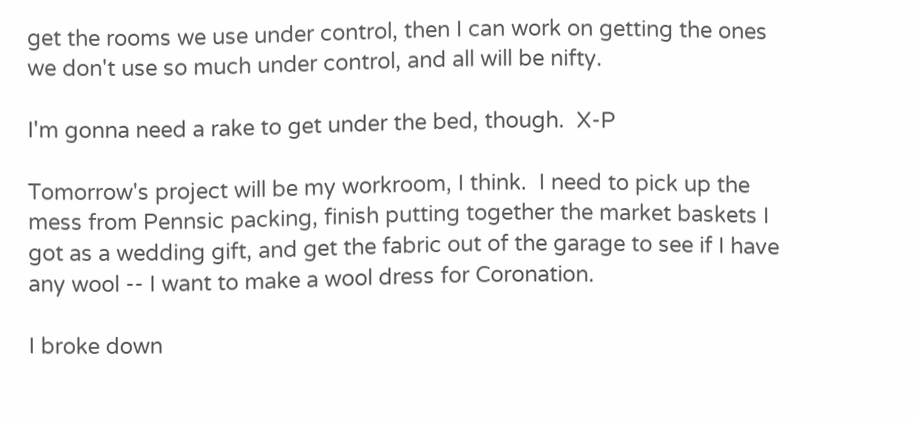get the rooms we use under control, then I can work on getting the ones we don't use so much under control, and all will be nifty.

I'm gonna need a rake to get under the bed, though.  X-P

Tomorrow's project will be my workroom, I think.  I need to pick up the mess from Pennsic packing, finish putting together the market baskets I got as a wedding gift, and get the fabric out of the garage to see if I have any wool -- I want to make a wool dress for Coronation.

I broke down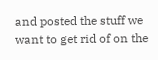and posted the stuff we want to get rid of on the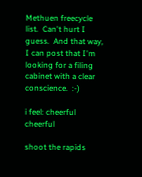Methuen freecycle list.  Can't hurt I guess.  And that way, I can post that I'm looking for a filing cabinet with a clear conscience.  :-)

i feel: cheerful cheerful

shoot the rapids